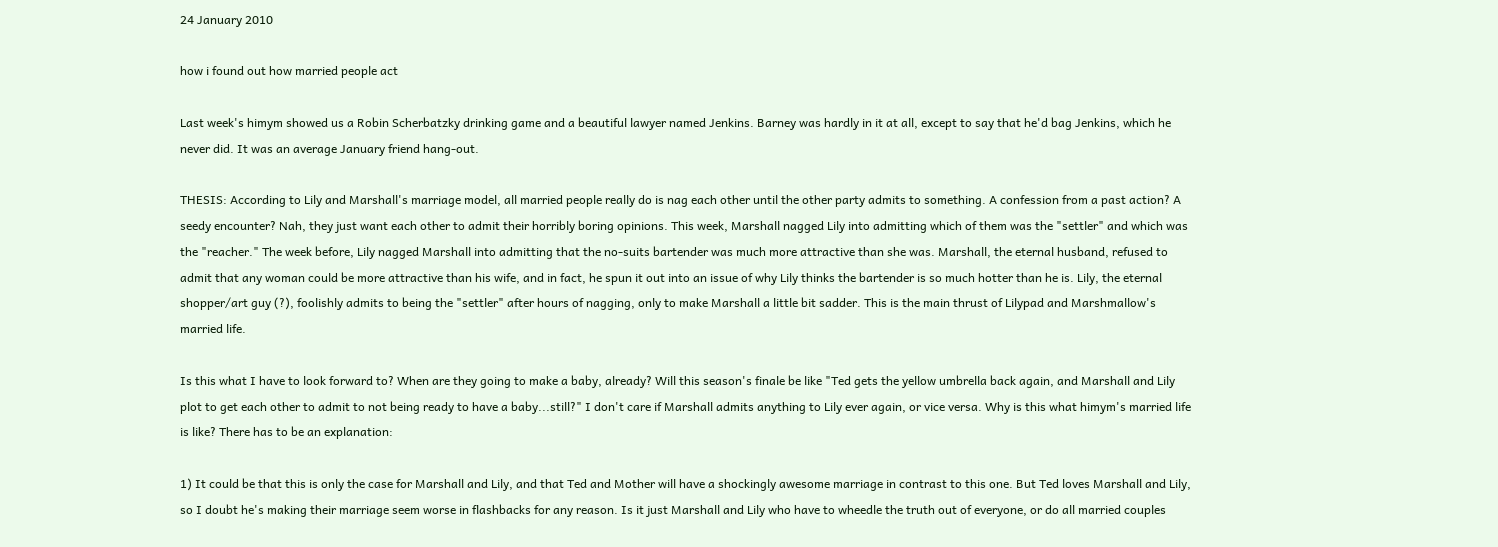24 January 2010

how i found out how married people act

Last week's himym showed us a Robin Scherbatzky drinking game and a beautiful lawyer named Jenkins. Barney was hardly in it at all, except to say that he'd bag Jenkins, which he never did. It was an average January friend hang-out.

THESIS: According to Lily and Marshall's marriage model, all married people really do is nag each other until the other party admits to something. A confession from a past action? A seedy encounter? Nah, they just want each other to admit their horribly boring opinions. This week, Marshall nagged Lily into admitting which of them was the "settler" and which was the "reacher." The week before, Lily nagged Marshall into admitting that the no-suits bartender was much more attractive than she was. Marshall, the eternal husband, refused to admit that any woman could be more attractive than his wife, and in fact, he spun it out into an issue of why Lily thinks the bartender is so much hotter than he is. Lily, the eternal shopper/art guy (?), foolishly admits to being the "settler" after hours of nagging, only to make Marshall a little bit sadder. This is the main thrust of Lilypad and Marshmallow's married life.

Is this what I have to look forward to? When are they going to make a baby, already? Will this season's finale be like "Ted gets the yellow umbrella back again, and Marshall and Lily plot to get each other to admit to not being ready to have a baby...still?" I don't care if Marshall admits anything to Lily ever again, or vice versa. Why is this what himym's married life is like? There has to be an explanation:

1) It could be that this is only the case for Marshall and Lily, and that Ted and Mother will have a shockingly awesome marriage in contrast to this one. But Ted loves Marshall and Lily, so I doubt he's making their marriage seem worse in flashbacks for any reason. Is it just Marshall and Lily who have to wheedle the truth out of everyone, or do all married couples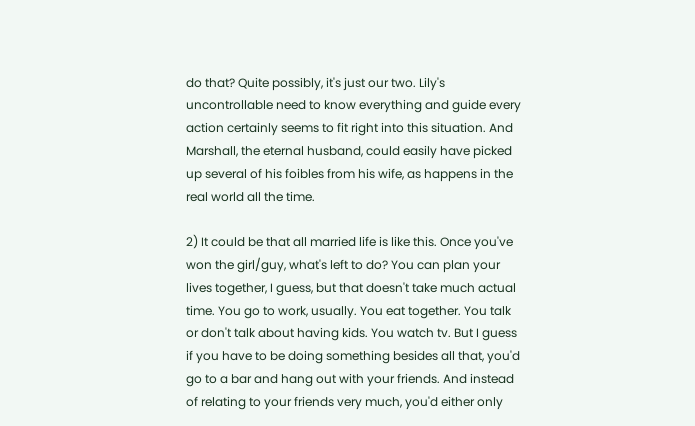do that? Quite possibly, it's just our two. Lily's uncontrollable need to know everything and guide every action certainly seems to fit right into this situation. And Marshall, the eternal husband, could easily have picked up several of his foibles from his wife, as happens in the real world all the time.

2) It could be that all married life is like this. Once you've won the girl/guy, what's left to do? You can plan your lives together, I guess, but that doesn't take much actual time. You go to work, usually. You eat together. You talk or don't talk about having kids. You watch tv. But I guess if you have to be doing something besides all that, you'd go to a bar and hang out with your friends. And instead of relating to your friends very much, you'd either only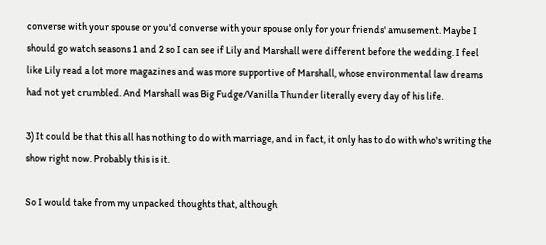converse with your spouse or you'd converse with your spouse only for your friends' amusement. Maybe I should go watch seasons 1 and 2 so I can see if Lily and Marshall were different before the wedding. I feel like Lily read a lot more magazines and was more supportive of Marshall, whose environmental law dreams had not yet crumbled. And Marshall was Big Fudge/Vanilla Thunder literally every day of his life.

3) It could be that this all has nothing to do with marriage, and in fact, it only has to do with who's writing the show right now. Probably this is it.

So I would take from my unpacked thoughts that, although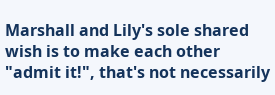Marshall and Lily's sole shared wish is to make each other "admit it!", that's not necessarily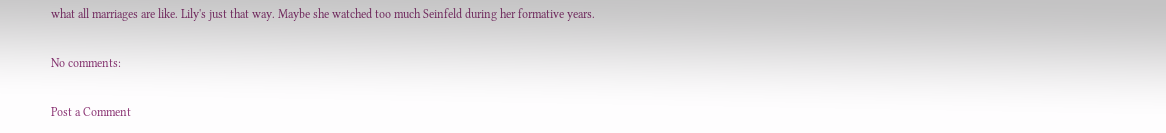what all marriages are like. Lily's just that way. Maybe she watched too much Seinfeld during her formative years.

No comments:

Post a Comment